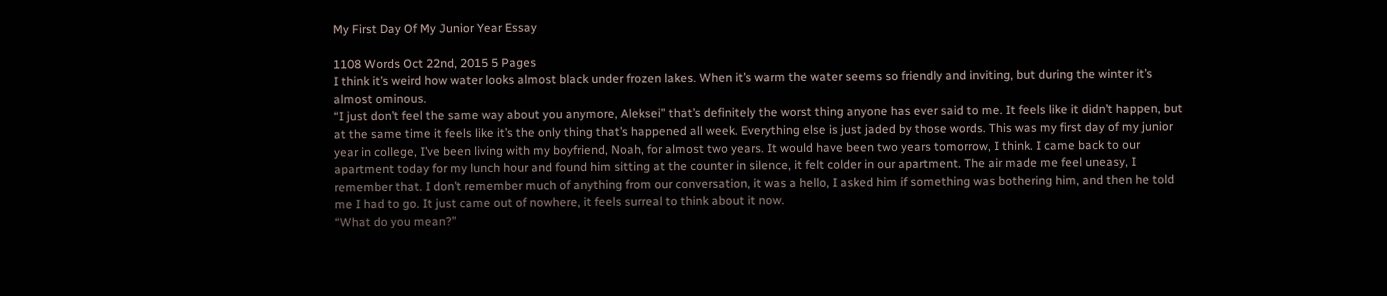My First Day Of My Junior Year Essay

1108 Words Oct 22nd, 2015 5 Pages
I think it’s weird how water looks almost black under frozen lakes. When it’s warm the water seems so friendly and inviting, but during the winter it’s almost ominous.
“I just don’t feel the same way about you anymore, Aleksei” that’s definitely the worst thing anyone has ever said to me. It feels like it didn’t happen, but at the same time it feels like it’s the only thing that’s happened all week. Everything else is just jaded by those words. This was my first day of my junior year in college, I’ve been living with my boyfriend, Noah, for almost two years. It would have been two years tomorrow, I think. I came back to our apartment today for my lunch hour and found him sitting at the counter in silence, it felt colder in our apartment. The air made me feel uneasy, I remember that. I don’t remember much of anything from our conversation, it was a hello, I asked him if something was bothering him, and then he told me I had to go. It just came out of nowhere, it feels surreal to think about it now.
“What do you mean?”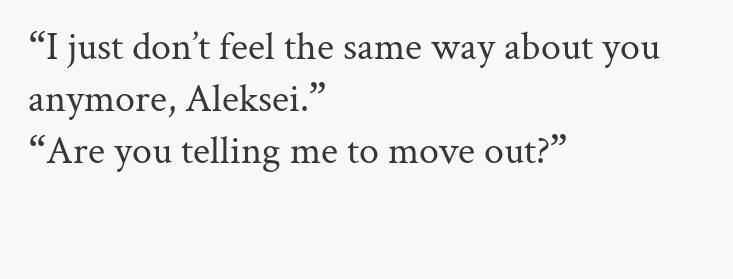“I just don’t feel the same way about you anymore, Aleksei.”
“Are you telling me to move out?”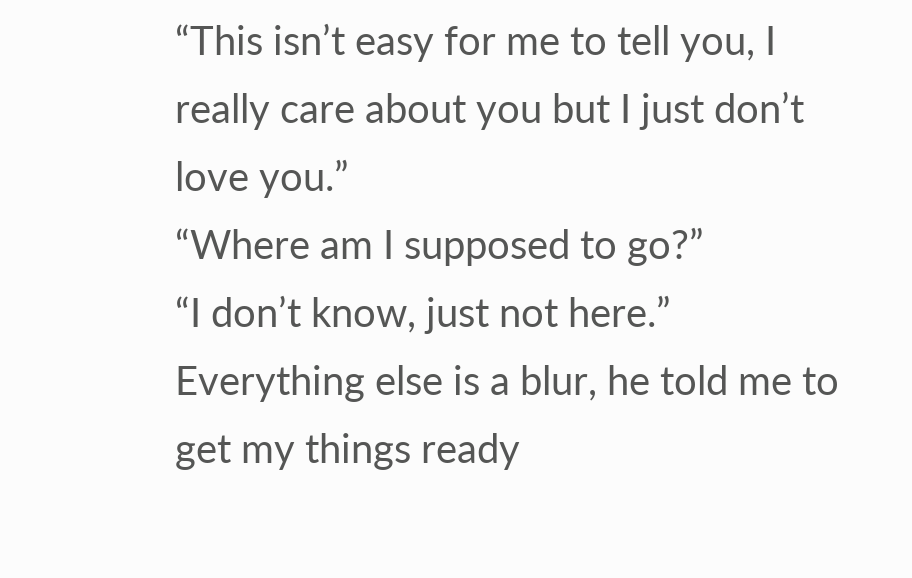“This isn’t easy for me to tell you, I really care about you but I just don’t love you.”
“Where am I supposed to go?”
“I don’t know, just not here.”
Everything else is a blur, he told me to get my things ready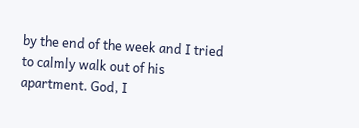by the end of the week and I tried to calmly walk out of his apartment. God, I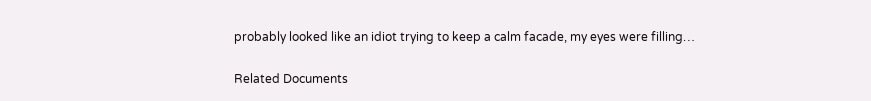probably looked like an idiot trying to keep a calm facade, my eyes were filling…

Related Documents